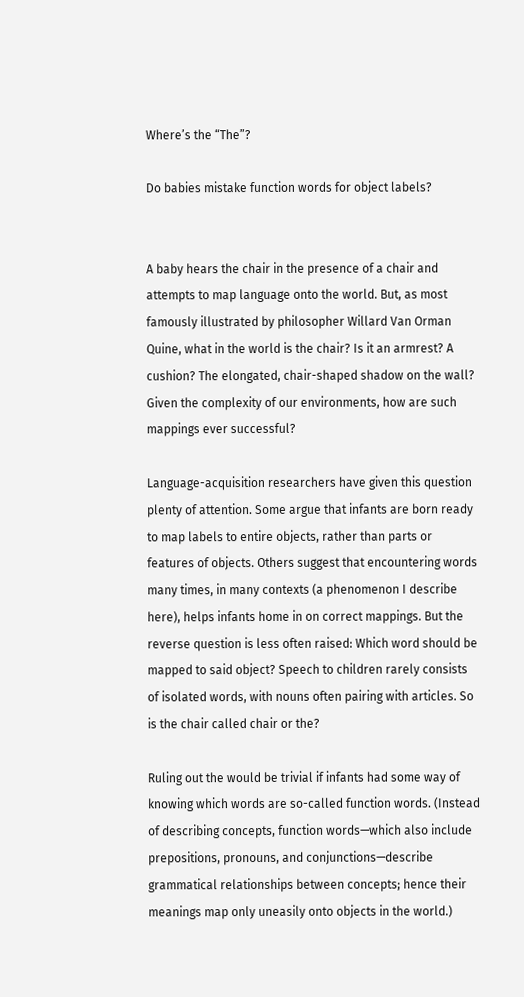Where’s the “The”?

Do babies mistake function words for object labels?


A baby hears the chair in the presence of a chair and attempts to map language onto the world. But, as most famously illustrated by philosopher Willard Van Orman Quine, what in the world is the chair? Is it an armrest? A cushion? The elongated, chair-shaped shadow on the wall? Given the complexity of our environments, how are such mappings ever successful?

Language-acquisition researchers have given this question plenty of attention. Some argue that infants are born ready to map labels to entire objects, rather than parts or features of objects. Others suggest that encountering words many times, in many contexts (a phenomenon I describe here), helps infants home in on correct mappings. But the reverse question is less often raised: Which word should be mapped to said object? Speech to children rarely consists of isolated words, with nouns often pairing with articles. So is the chair called chair or the?

Ruling out the would be trivial if infants had some way of knowing which words are so-called function words. (Instead of describing concepts, function words—which also include prepositions, pronouns, and conjunctions—describe grammatical relationships between concepts; hence their meanings map only uneasily onto objects in the world.)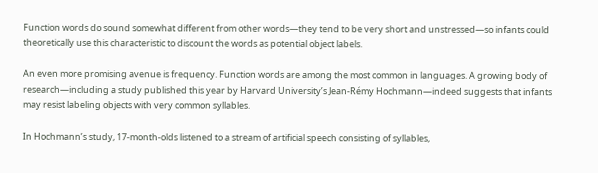Function words do sound somewhat different from other words—they tend to be very short and unstressed—so infants could theoretically use this characteristic to discount the words as potential object labels.

An even more promising avenue is frequency. Function words are among the most common in languages. A growing body of research—including a study published this year by Harvard University’s Jean-Rémy Hochmann—indeed suggests that infants may resist labeling objects with very common syllables.

In Hochmann’s study, 17-month-olds listened to a stream of artificial speech consisting of syllables,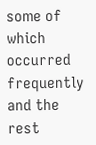some of which occurred frequently and the rest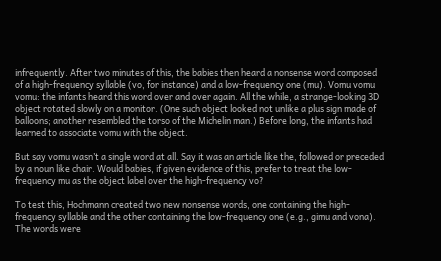infrequently. After two minutes of this, the babies then heard a nonsense word composed of a high-frequency syllable (vo, for instance) and a low-frequency one (mu). Vomu vomu vomu: the infants heard this word over and over again. All the while, a strange-looking 3D object rotated slowly on a monitor. (One such object looked not unlike a plus sign made of balloons; another resembled the torso of the Michelin man.) Before long, the infants had learned to associate vomu with the object.

But say vomu wasn’t a single word at all. Say it was an article like the, followed or preceded by a noun like chair. Would babies, if given evidence of this, prefer to treat the low-frequency mu as the object label over the high-frequency vo?

To test this, Hochmann created two new nonsense words, one containing the high-frequency syllable and the other containing the low-frequency one (e.g., gimu and vona). The words were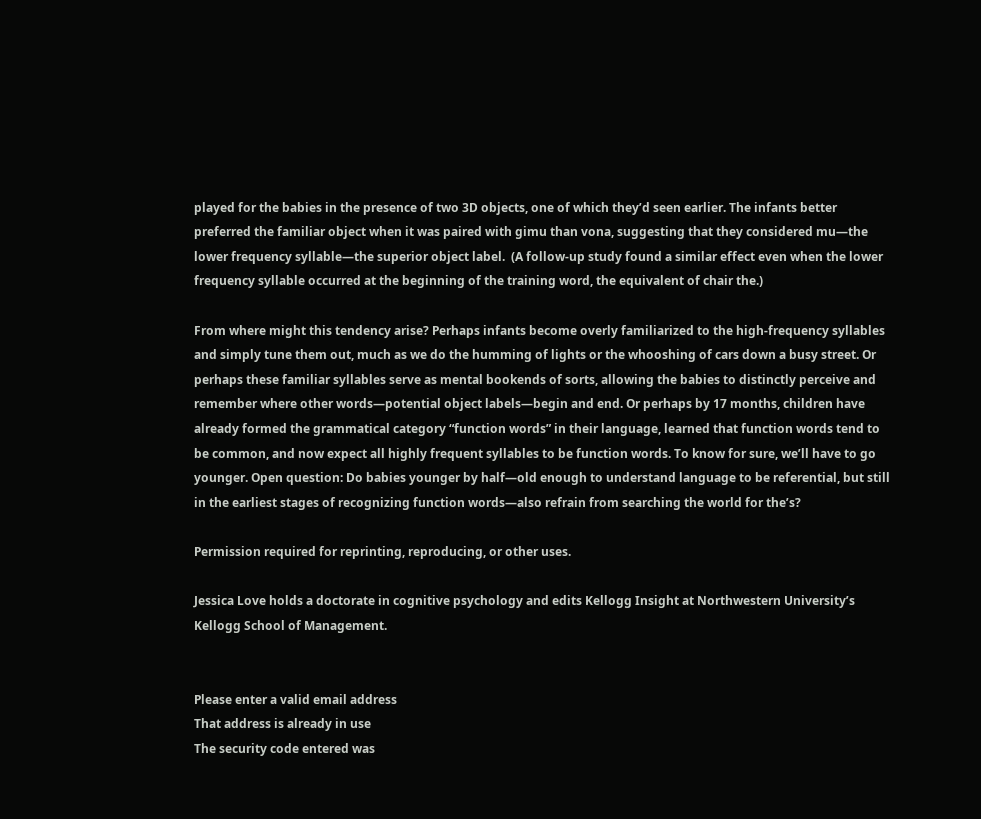played for the babies in the presence of two 3D objects, one of which they’d seen earlier. The infants better preferred the familiar object when it was paired with gimu than vona, suggesting that they considered mu—the lower frequency syllable—the superior object label.  (A follow-up study found a similar effect even when the lower frequency syllable occurred at the beginning of the training word, the equivalent of chair the.)

From where might this tendency arise? Perhaps infants become overly familiarized to the high-frequency syllables and simply tune them out, much as we do the humming of lights or the whooshing of cars down a busy street. Or perhaps these familiar syllables serve as mental bookends of sorts, allowing the babies to distinctly perceive and remember where other words—potential object labels—begin and end. Or perhaps by 17 months, children have already formed the grammatical category “function words” in their language, learned that function words tend to be common, and now expect all highly frequent syllables to be function words. To know for sure, we’ll have to go younger. Open question: Do babies younger by half—old enough to understand language to be referential, but still in the earliest stages of recognizing function words—also refrain from searching the world for the’s?

Permission required for reprinting, reproducing, or other uses.

Jessica Love holds a doctorate in cognitive psychology and edits Kellogg Insight at Northwestern University’s Kellogg School of Management.


Please enter a valid email address
That address is already in use
The security code entered was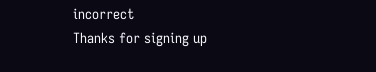incorrect
Thanks for signing up